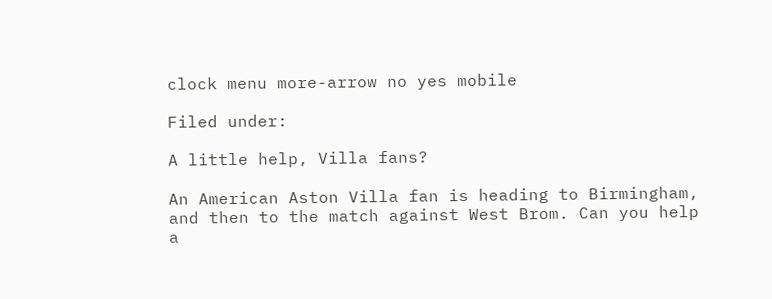clock menu more-arrow no yes mobile

Filed under:

A little help, Villa fans?

An American Aston Villa fan is heading to Birmingham, and then to the match against West Brom. Can you help a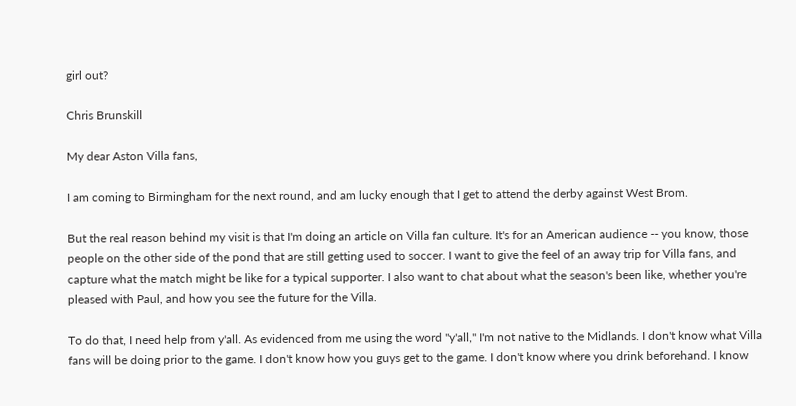girl out?

Chris Brunskill

My dear Aston Villa fans,

I am coming to Birmingham for the next round, and am lucky enough that I get to attend the derby against West Brom.

But the real reason behind my visit is that I'm doing an article on Villa fan culture. It's for an American audience -- you know, those people on the other side of the pond that are still getting used to soccer. I want to give the feel of an away trip for Villa fans, and capture what the match might be like for a typical supporter. I also want to chat about what the season's been like, whether you're pleased with Paul, and how you see the future for the Villa.

To do that, I need help from y'all. As evidenced from me using the word "y'all," I'm not native to the Midlands. I don't know what Villa fans will be doing prior to the game. I don't know how you guys get to the game. I don't know where you drink beforehand. I know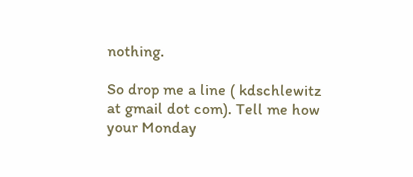nothing.

So drop me a line ( kdschlewitz at gmail dot com). Tell me how your Monday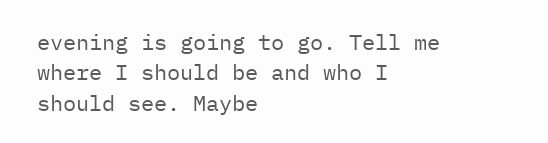evening is going to go. Tell me where I should be and who I should see. Maybe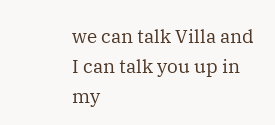we can talk Villa and I can talk you up in my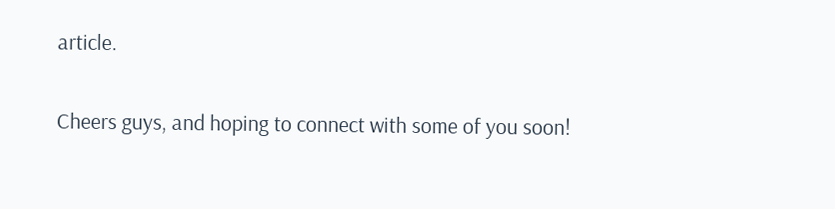article.

Cheers guys, and hoping to connect with some of you soon!